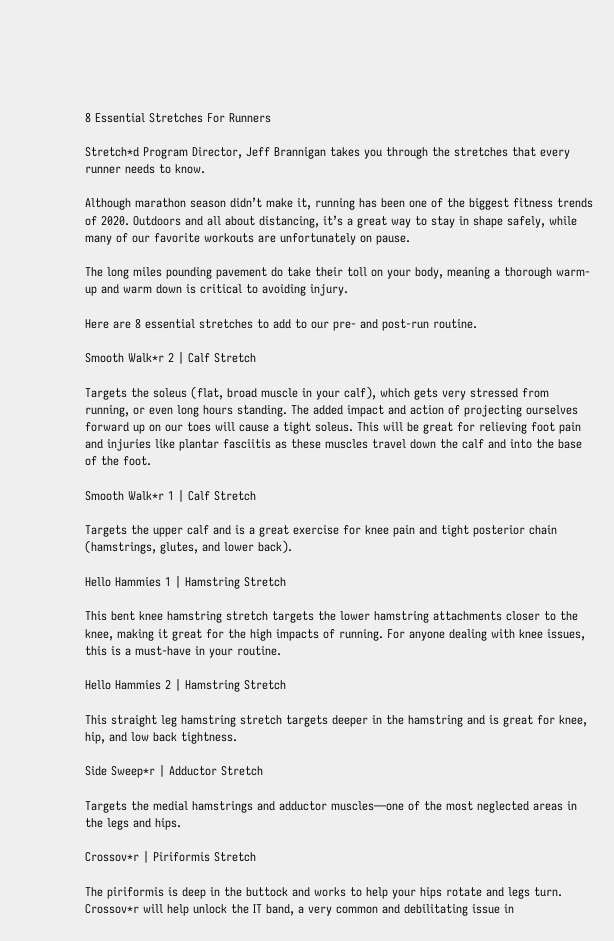8 Essential Stretches For Runners

Stretch*d Program Director, Jeff Brannigan takes you through the stretches that every runner needs to know.

Although marathon season didn’t make it, running has been one of the biggest fitness trends of 2020. Outdoors and all about distancing, it’s a great way to stay in shape safely, while many of our favorite workouts are unfortunately on pause.

The long miles pounding pavement do take their toll on your body, meaning a thorough warm-up and warm down is critical to avoiding injury.

Here are 8 essential stretches to add to our pre- and post-run routine.

Smooth Walk*r 2 | Calf Stretch

Targets the soleus (flat, broad muscle in your calf), which gets very stressed from running, or even long hours standing. The added impact and action of projecting ourselves forward up on our toes will cause a tight soleus. This will be great for relieving foot pain and injuries like plantar fasciitis as these muscles travel down the calf and into the base of the foot.

Smooth Walk*r 1 | Calf Stretch

Targets the upper calf and is a great exercise for knee pain and tight posterior chain (hamstrings, glutes, and lower back).

Hello Hammies 1 | Hamstring Stretch

This bent knee hamstring stretch targets the lower hamstring attachments closer to the knee, making it great for the high impacts of running. For anyone dealing with knee issues, this is a must-have in your routine.

Hello Hammies 2 | Hamstring Stretch

This straight leg hamstring stretch targets deeper in the hamstring and is great for knee, hip, and low back tightness.

Side Sweep*r | Adductor Stretch

Targets the medial hamstrings and adductor muscles—one of the most neglected areas in the legs and hips.

Crossov*r | Piriformis Stretch

The piriformis is deep in the buttock and works to help your hips rotate and legs turn. Crossov*r will help unlock the IT band, a very common and debilitating issue in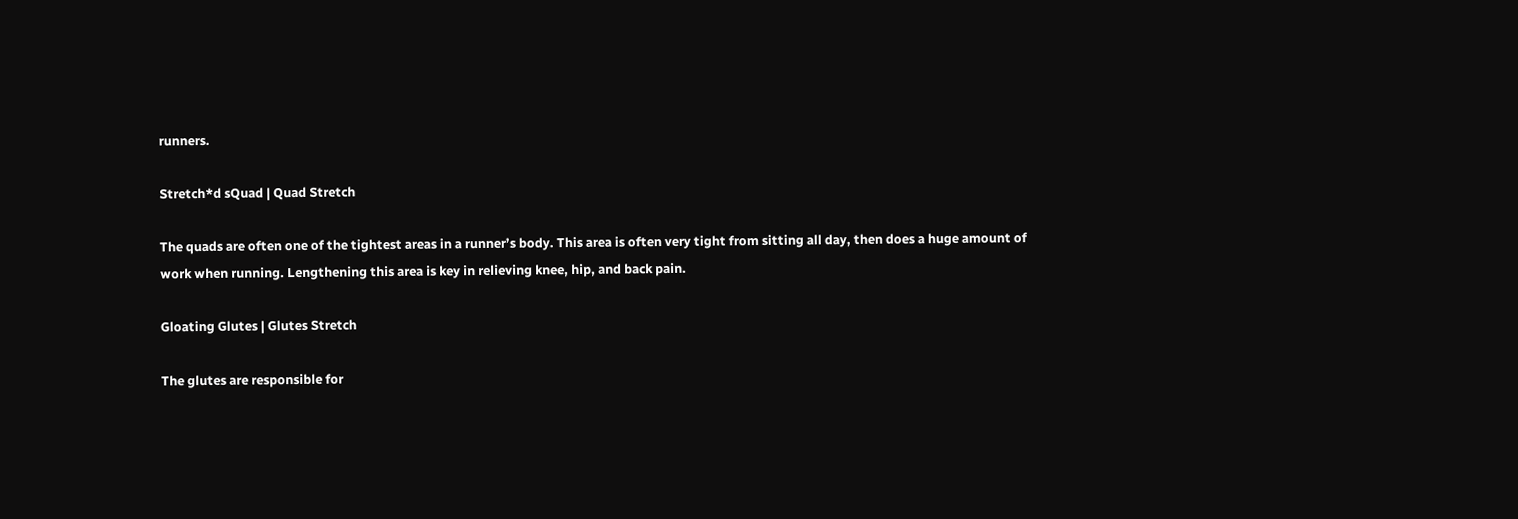runners.

Stretch*d sQuad | Quad Stretch

The quads are often one of the tightest areas in a runner’s body. This area is often very tight from sitting all day, then does a huge amount of work when running. Lengthening this area is key in relieving knee, hip, and back pain.

Gloating Glutes | Glutes Stretch

The glutes are responsible for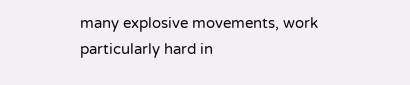many explosive movements, work particularly hard in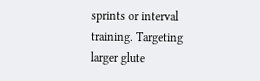sprints or interval training. Targeting larger glute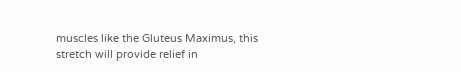muscles like the Gluteus Maximus, this stretch will provide relief in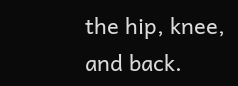the hip, knee, and back.